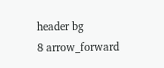header bg
8 arrow_forward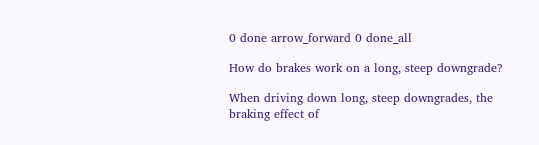0 done arrow_forward 0 done_all

How do brakes work on a long, steep downgrade?

When driving down long, steep downgrades, the braking effect of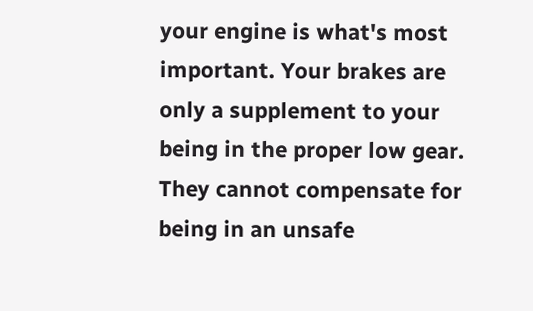your engine is what's most important. Your brakes are only a supplement to your being in the proper low gear. They cannot compensate for being in an unsafe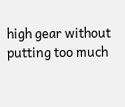high gear without putting too much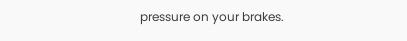pressure on your brakes.